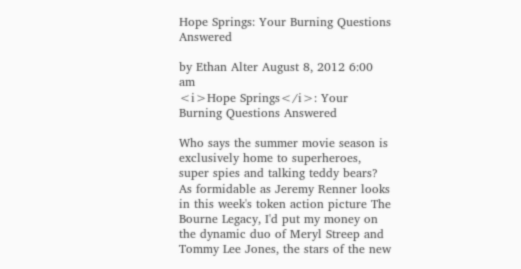Hope Springs: Your Burning Questions Answered

by Ethan Alter August 8, 2012 6:00 am
<i>Hope Springs</i>: Your Burning Questions Answered

Who says the summer movie season is exclusively home to superheroes, super spies and talking teddy bears? As formidable as Jeremy Renner looks in this week's token action picture The Bourne Legacy, I'd put my money on the dynamic duo of Meryl Streep and Tommy Lee Jones, the stars of the new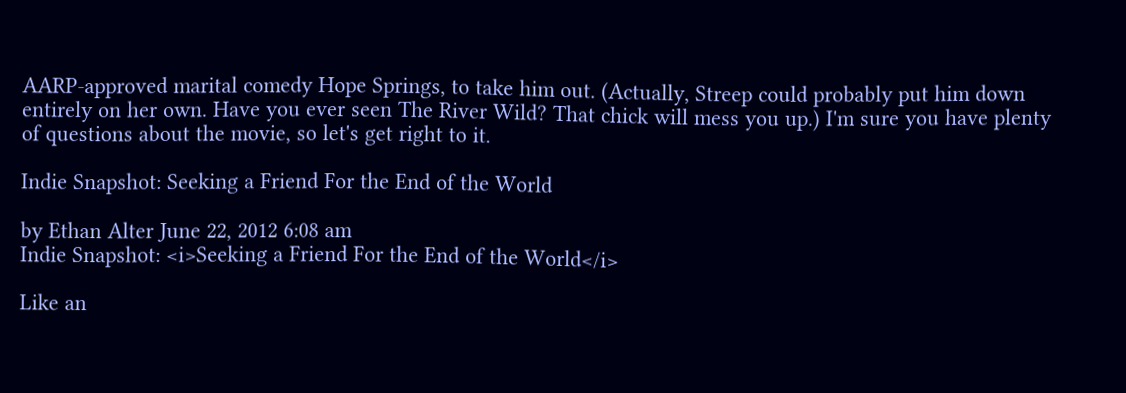AARP-approved marital comedy Hope Springs, to take him out. (Actually, Streep could probably put him down entirely on her own. Have you ever seen The River Wild? That chick will mess you up.) I'm sure you have plenty of questions about the movie, so let's get right to it.

Indie Snapshot: Seeking a Friend For the End of the World

by Ethan Alter June 22, 2012 6:08 am
Indie Snapshot: <i>Seeking a Friend For the End of the World</i>

Like an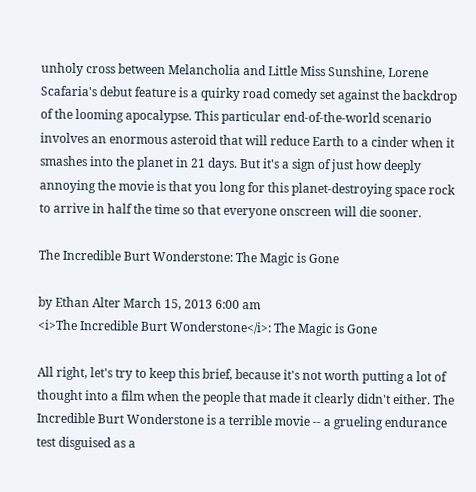unholy cross between Melancholia and Little Miss Sunshine, Lorene Scafaria's debut feature is a quirky road comedy set against the backdrop of the looming apocalypse. This particular end-of-the-world scenario involves an enormous asteroid that will reduce Earth to a cinder when it smashes into the planet in 21 days. But it's a sign of just how deeply annoying the movie is that you long for this planet-destroying space rock to arrive in half the time so that everyone onscreen will die sooner.

The Incredible Burt Wonderstone: The Magic is Gone

by Ethan Alter March 15, 2013 6:00 am
<i>The Incredible Burt Wonderstone</i>: The Magic is Gone

All right, let's try to keep this brief, because it's not worth putting a lot of thought into a film when the people that made it clearly didn't either. The Incredible Burt Wonderstone is a terrible movie -- a grueling endurance test disguised as a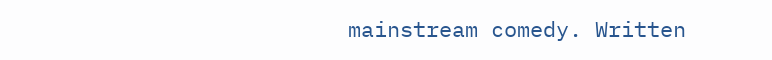mainstream comedy. Written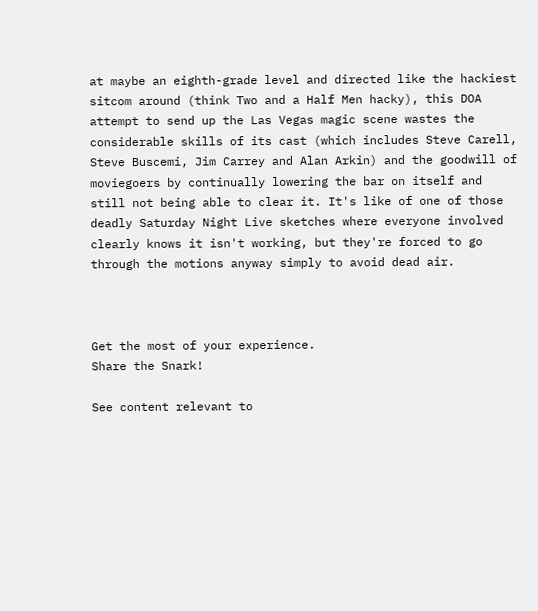at maybe an eighth-grade level and directed like the hackiest sitcom around (think Two and a Half Men hacky), this DOA attempt to send up the Las Vegas magic scene wastes the considerable skills of its cast (which includes Steve Carell, Steve Buscemi, Jim Carrey and Alan Arkin) and the goodwill of moviegoers by continually lowering the bar on itself and still not being able to clear it. It's like of one of those deadly Saturday Night Live sketches where everyone involved clearly knows it isn't working, but they're forced to go through the motions anyway simply to avoid dead air.



Get the most of your experience.
Share the Snark!

See content relevant to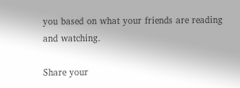you based on what your friends are reading and watching.

Share your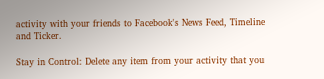activity with your friends to Facebook's News Feed, Timeline and Ticker.

Stay in Control: Delete any item from your activity that you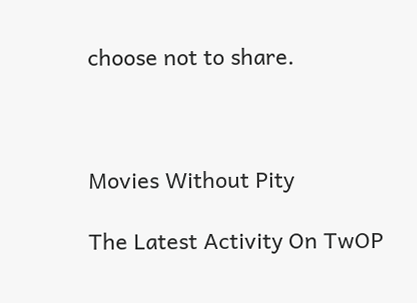choose not to share.



Movies Without Pity

The Latest Activity On TwOP